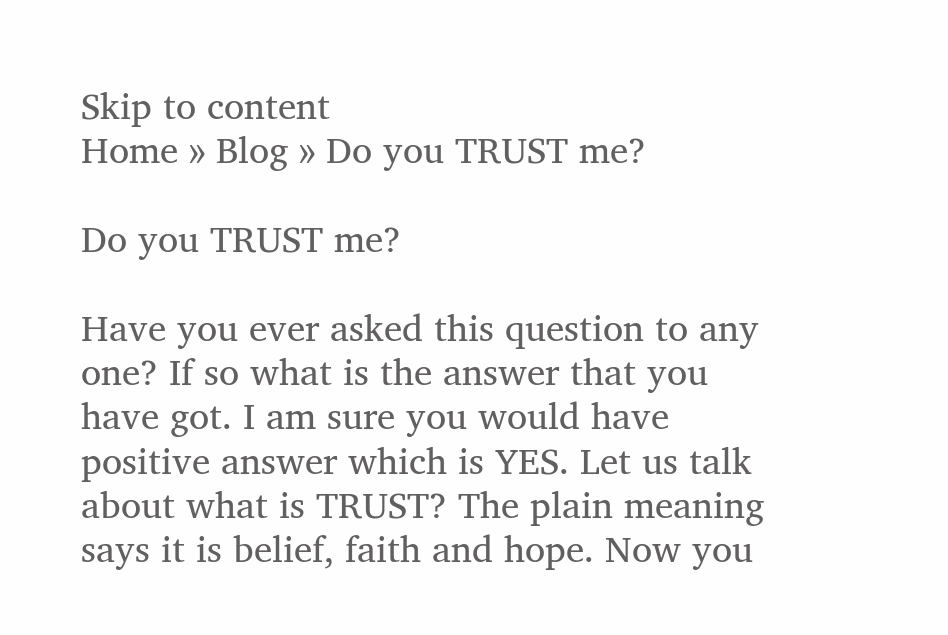Skip to content
Home » Blog » Do you TRUST me?

Do you TRUST me?

Have you ever asked this question to any one? If so what is the answer that you have got. I am sure you would have positive answer which is YES. Let us talk about what is TRUST? The plain meaning says it is belief, faith and hope. Now you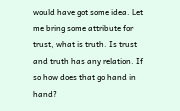would have got some idea. Let me bring some attribute for trust, what is truth. Is trust and truth has any relation. If so how does that go hand in hand?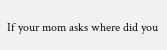If your mom asks where did you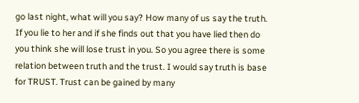go last night, what will you say? How many of us say the truth. If you lie to her and if she finds out that you have lied then do you think she will lose trust in you. So you agree there is some relation between truth and the trust. I would say truth is base for TRUST. Trust can be gained by many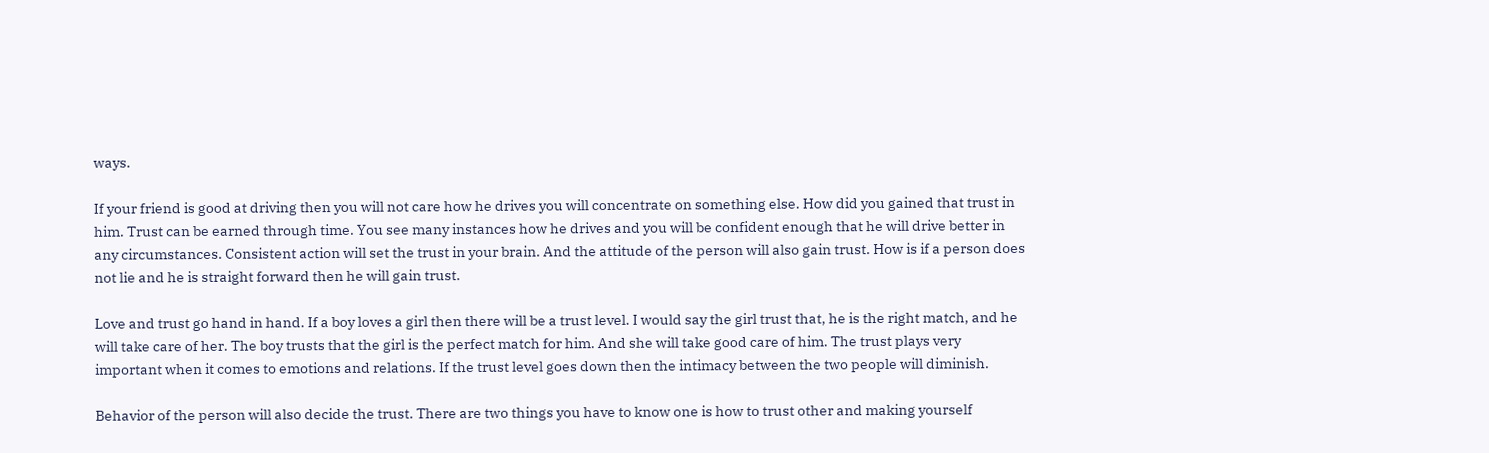ways.

If your friend is good at driving then you will not care how he drives you will concentrate on something else. How did you gained that trust in him. Trust can be earned through time. You see many instances how he drives and you will be confident enough that he will drive better in any circumstances. Consistent action will set the trust in your brain. And the attitude of the person will also gain trust. How is if a person does not lie and he is straight forward then he will gain trust.

Love and trust go hand in hand. If a boy loves a girl then there will be a trust level. I would say the girl trust that, he is the right match, and he will take care of her. The boy trusts that the girl is the perfect match for him. And she will take good care of him. The trust plays very important when it comes to emotions and relations. If the trust level goes down then the intimacy between the two people will diminish.

Behavior of the person will also decide the trust. There are two things you have to know one is how to trust other and making yourself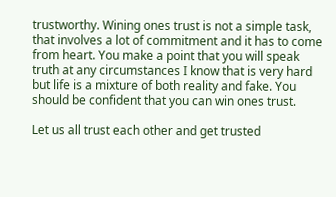trustworthy. Wining ones trust is not a simple task, that involves a lot of commitment and it has to come from heart. You make a point that you will speak truth at any circumstances I know that is very hard but life is a mixture of both reality and fake. You should be confident that you can win ones trust.

Let us all trust each other and get trusted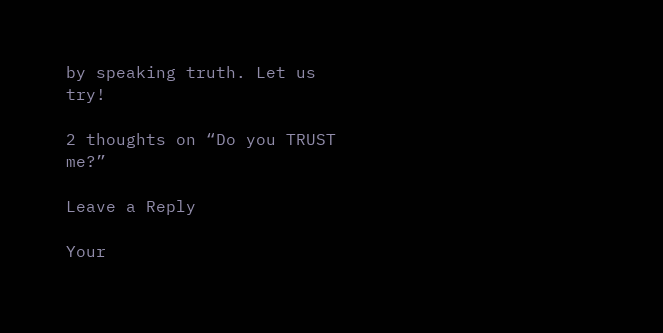by speaking truth. Let us try!

2 thoughts on “Do you TRUST me?”

Leave a Reply

Your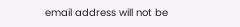email address will not be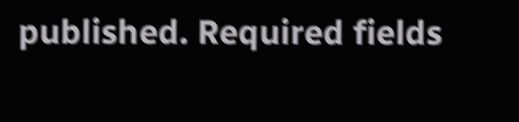published. Required fields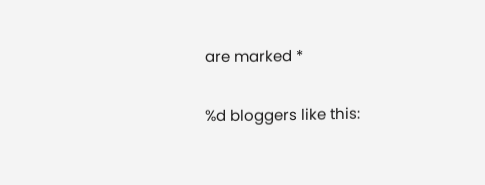are marked *

%d bloggers like this: